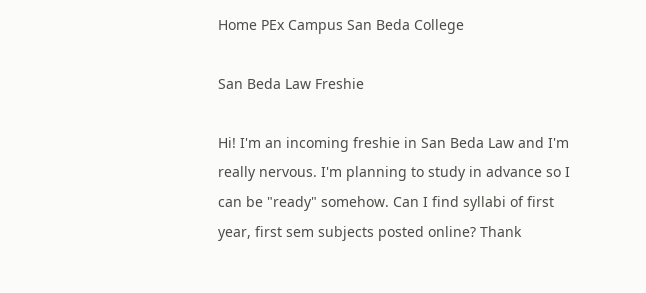Home PEx Campus San Beda College

San Beda Law Freshie

Hi! I'm an incoming freshie in San Beda Law and I'm really nervous. I'm planning to study in advance so I can be "ready" somehow. Can I find syllabi of first year, first sem subjects posted online? Thank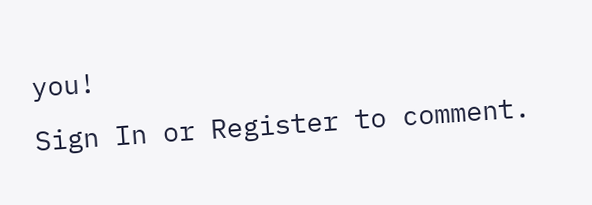you!
Sign In or Register to comment.